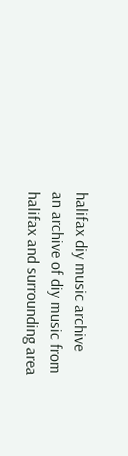halifax diy music archive
an archive of diy music from halifax and surrounding area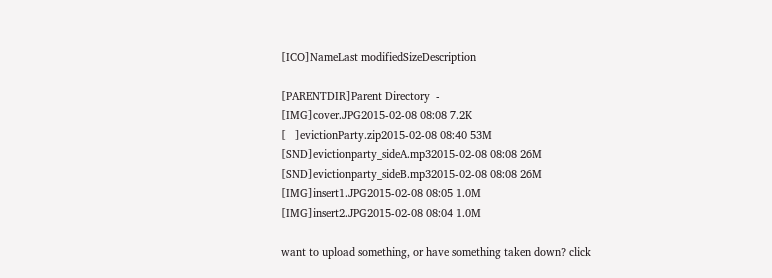[ICO]NameLast modifiedSizeDescription

[PARENTDIR]Parent Directory  -
[IMG]cover.JPG2015-02-08 08:08 7.2K
[   ]evictionParty.zip2015-02-08 08:40 53M
[SND]evictionparty_sideA.mp32015-02-08 08:08 26M
[SND]evictionparty_sideB.mp32015-02-08 08:08 26M
[IMG]insert1.JPG2015-02-08 08:05 1.0M
[IMG]insert2.JPG2015-02-08 08:04 1.0M

want to upload something, or have something taken down? click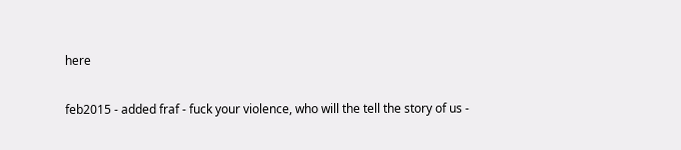here

feb2015 - added fraf - fuck your violence, who will the tell the story of us -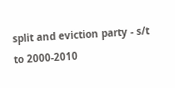split and eviction party - s/t to 2000-2010